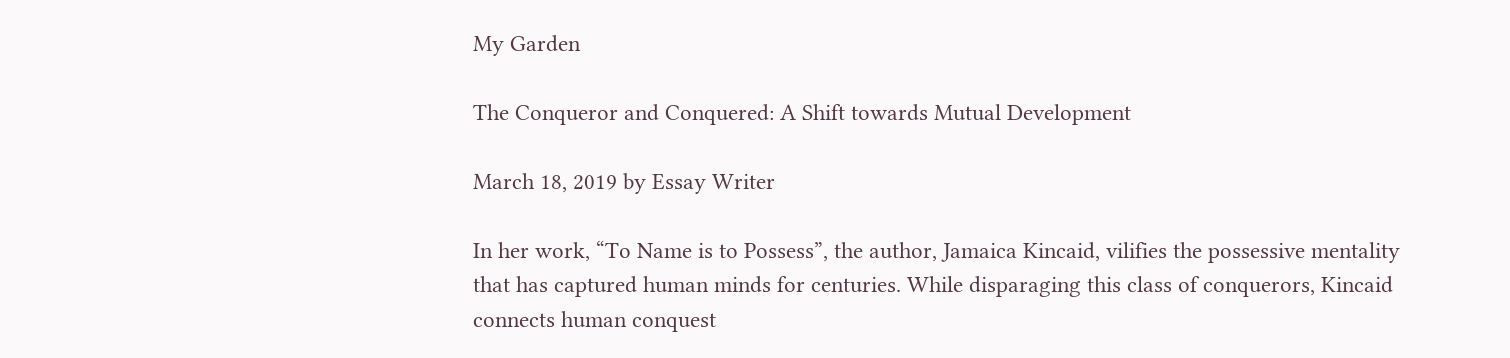My Garden

The Conqueror and Conquered: A Shift towards Mutual Development

March 18, 2019 by Essay Writer

In her work, “To Name is to Possess”, the author, Jamaica Kincaid, vilifies the possessive mentality that has captured human minds for centuries. While disparaging this class of conquerors, Kincaid connects human conquest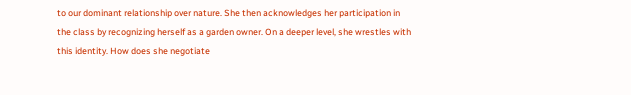to our dominant relationship over nature. She then acknowledges her participation in the class by recognizing herself as a garden owner. On a deeper level, she wrestles with this identity. How does she negotiate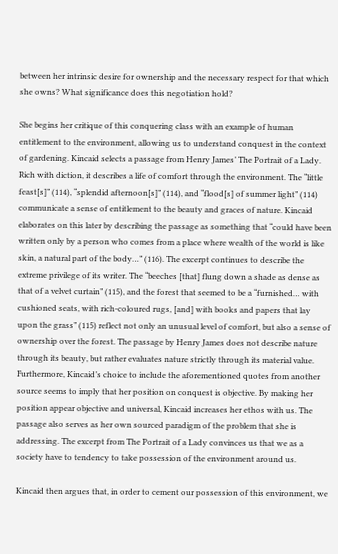between her intrinsic desire for ownership and the necessary respect for that which she owns? What significance does this negotiation hold?

She begins her critique of this conquering class with an example of human entitlement to the environment, allowing us to understand conquest in the context of gardening. Kincaid selects a passage from Henry James’ The Portrait of a Lady. Rich with diction, it describes a life of comfort through the environment. The “little feast[s]” (114), “splendid afternoon[s]” (114), and “flood[s] of summer light” (114) communicate a sense of entitlement to the beauty and graces of nature. Kincaid elaborates on this later by describing the passage as something that “could have been written only by a person who comes from a place where wealth of the world is like skin, a natural part of the body…” (116). The excerpt continues to describe the extreme privilege of its writer. The “beeches [that] flung down a shade as dense as that of a velvet curtain” (115), and the forest that seemed to be a “furnished… with cushioned seats, with rich-coloured rugs, [and] with books and papers that lay upon the grass” (115) reflect not only an unusual level of comfort, but also a sense of ownership over the forest. The passage by Henry James does not describe nature through its beauty, but rather evaluates nature strictly through its material value. Furthermore, Kincaid’s choice to include the aforementioned quotes from another source seems to imply that her position on conquest is objective. By making her position appear objective and universal, Kincaid increases her ethos with us. The passage also serves as her own sourced paradigm of the problem that she is addressing. The excerpt from The Portrait of a Lady convinces us that we as a society have to tendency to take possession of the environment around us.

Kincaid then argues that, in order to cement our possession of this environment, we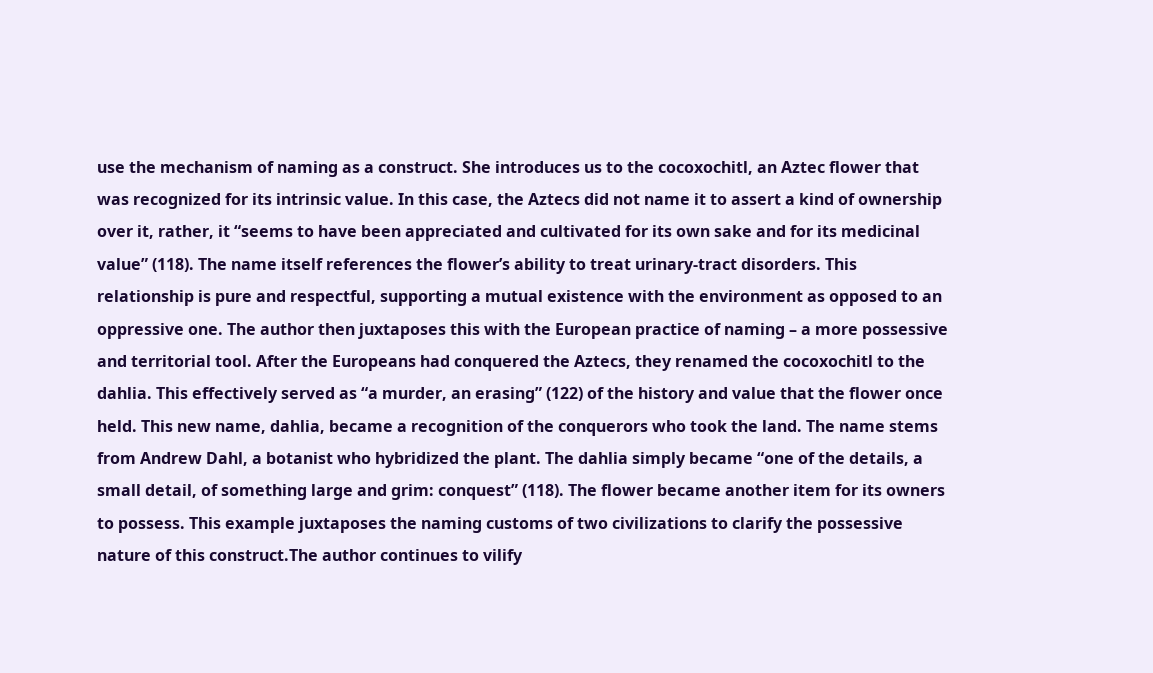use the mechanism of naming as a construct. She introduces us to the cocoxochitl, an Aztec flower that was recognized for its intrinsic value. In this case, the Aztecs did not name it to assert a kind of ownership over it, rather, it “seems to have been appreciated and cultivated for its own sake and for its medicinal value” (118). The name itself references the flower’s ability to treat urinary-tract disorders. This relationship is pure and respectful, supporting a mutual existence with the environment as opposed to an oppressive one. The author then juxtaposes this with the European practice of naming – a more possessive and territorial tool. After the Europeans had conquered the Aztecs, they renamed the cocoxochitl to the dahlia. This effectively served as “a murder, an erasing” (122) of the history and value that the flower once held. This new name, dahlia, became a recognition of the conquerors who took the land. The name stems from Andrew Dahl, a botanist who hybridized the plant. The dahlia simply became “one of the details, a small detail, of something large and grim: conquest” (118). The flower became another item for its owners to possess. This example juxtaposes the naming customs of two civilizations to clarify the possessive nature of this construct.The author continues to vilify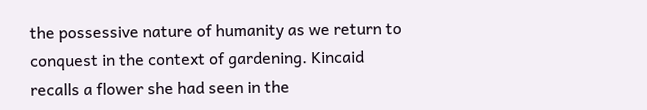the possessive nature of humanity as we return to conquest in the context of gardening. Kincaid recalls a flower she had seen in the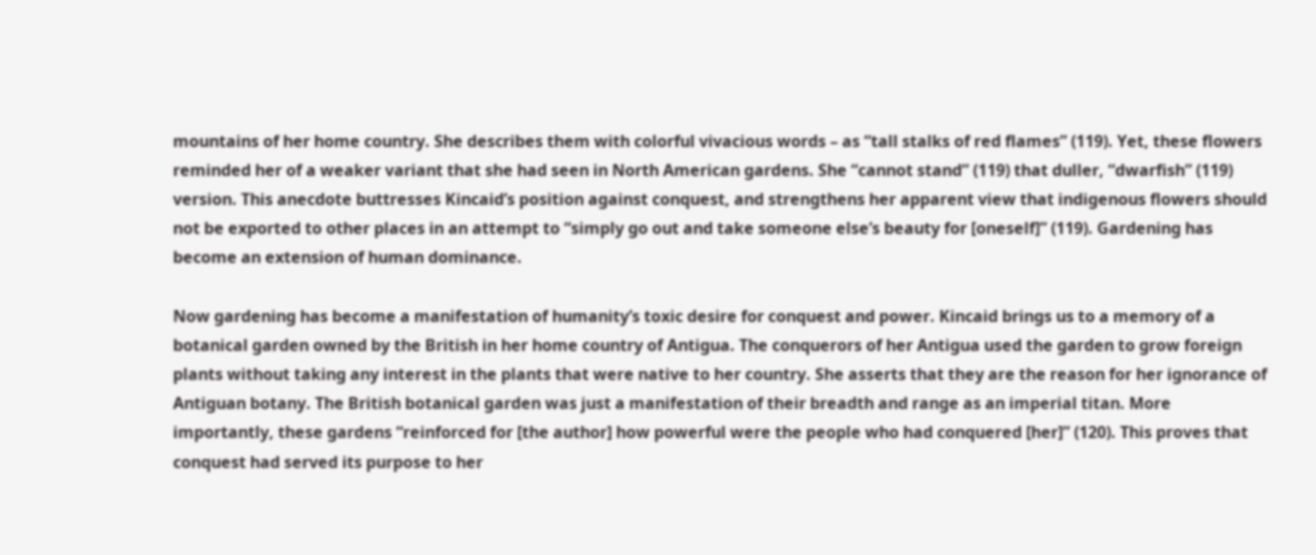mountains of her home country. She describes them with colorful vivacious words – as “tall stalks of red flames” (119). Yet, these flowers reminded her of a weaker variant that she had seen in North American gardens. She “cannot stand” (119) that duller, “dwarfish” (119) version. This anecdote buttresses Kincaid’s position against conquest, and strengthens her apparent view that indigenous flowers should not be exported to other places in an attempt to “simply go out and take someone else’s beauty for [oneself]” (119). Gardening has become an extension of human dominance.

Now gardening has become a manifestation of humanity’s toxic desire for conquest and power. Kincaid brings us to a memory of a botanical garden owned by the British in her home country of Antigua. The conquerors of her Antigua used the garden to grow foreign plants without taking any interest in the plants that were native to her country. She asserts that they are the reason for her ignorance of Antiguan botany. The British botanical garden was just a manifestation of their breadth and range as an imperial titan. More importantly, these gardens “reinforced for [the author] how powerful were the people who had conquered [her]” (120). This proves that conquest had served its purpose to her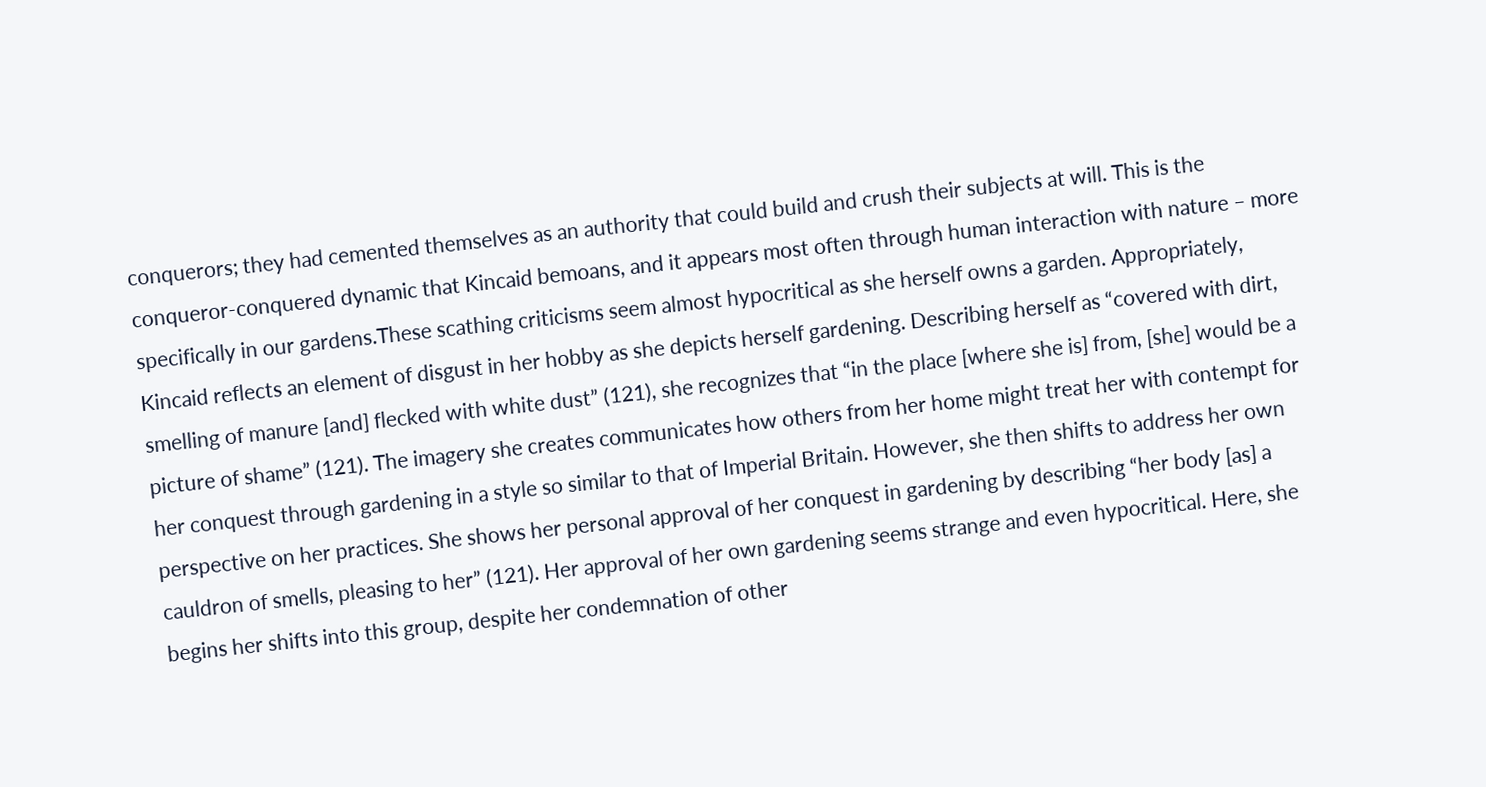conquerors; they had cemented themselves as an authority that could build and crush their subjects at will. This is the conqueror-conquered dynamic that Kincaid bemoans, and it appears most often through human interaction with nature – more specifically in our gardens.These scathing criticisms seem almost hypocritical as she herself owns a garden. Appropriately, Kincaid reflects an element of disgust in her hobby as she depicts herself gardening. Describing herself as “covered with dirt, smelling of manure [and] flecked with white dust” (121), she recognizes that “in the place [where she is] from, [she] would be a picture of shame” (121). The imagery she creates communicates how others from her home might treat her with contempt for her conquest through gardening in a style so similar to that of Imperial Britain. However, she then shifts to address her own perspective on her practices. She shows her personal approval of her conquest in gardening by describing “her body [as] a cauldron of smells, pleasing to her” (121). Her approval of her own gardening seems strange and even hypocritical. Here, she begins her shifts into this group, despite her condemnation of other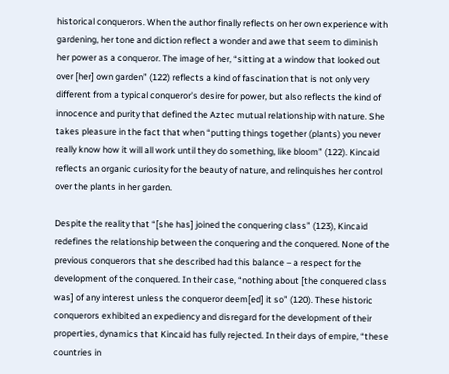historical conquerors. When the author finally reflects on her own experience with gardening, her tone and diction reflect a wonder and awe that seem to diminish her power as a conqueror. The image of her, “sitting at a window that looked out over [her] own garden” (122) reflects a kind of fascination that is not only very different from a typical conqueror’s desire for power, but also reflects the kind of innocence and purity that defined the Aztec mutual relationship with nature. She takes pleasure in the fact that when “putting things together (plants) you never really know how it will all work until they do something, like bloom” (122). Kincaid reflects an organic curiosity for the beauty of nature, and relinquishes her control over the plants in her garden.

Despite the reality that “[she has] joined the conquering class” (123), Kincaid redefines the relationship between the conquering and the conquered. None of the previous conquerors that she described had this balance – a respect for the development of the conquered. In their case, “nothing about [the conquered class was] of any interest unless the conqueror deem[ed] it so” (120). These historic conquerors exhibited an expediency and disregard for the development of their properties, dynamics that Kincaid has fully rejected. In their days of empire, “these countries in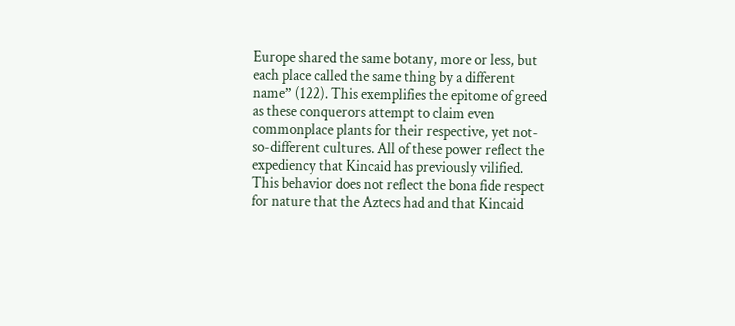Europe shared the same botany, more or less, but each place called the same thing by a different name” (122). This exemplifies the epitome of greed as these conquerors attempt to claim even commonplace plants for their respective, yet not-so-different cultures. All of these power reflect the expediency that Kincaid has previously vilified. This behavior does not reflect the bona fide respect for nature that the Aztecs had and that Kincaid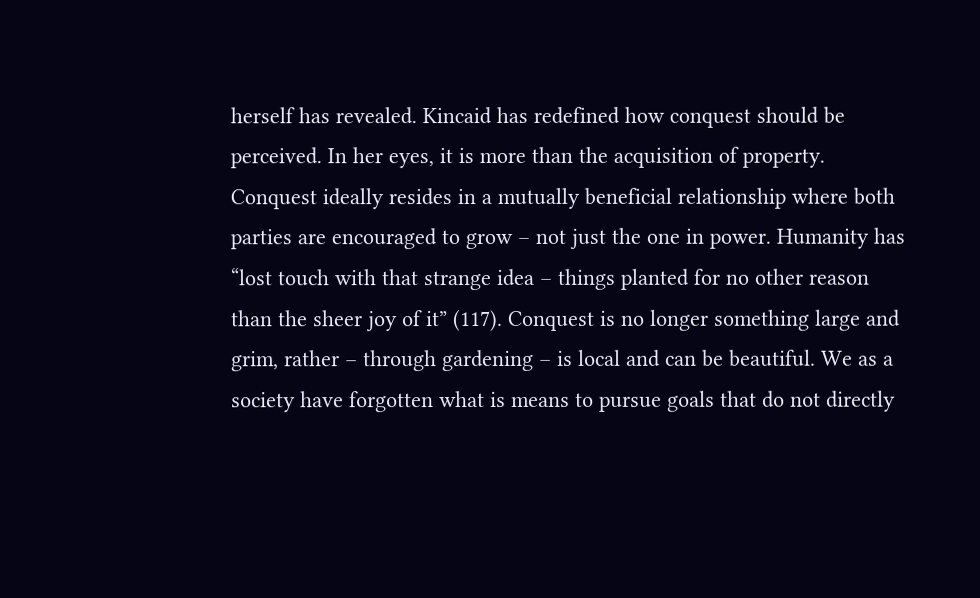herself has revealed. Kincaid has redefined how conquest should be perceived. In her eyes, it is more than the acquisition of property. Conquest ideally resides in a mutually beneficial relationship where both parties are encouraged to grow – not just the one in power. Humanity has “lost touch with that strange idea – things planted for no other reason than the sheer joy of it” (117). Conquest is no longer something large and grim, rather – through gardening – is local and can be beautiful. We as a society have forgotten what is means to pursue goals that do not directly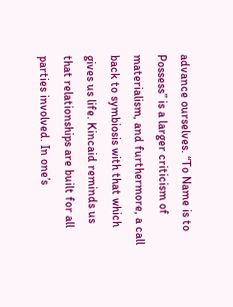advance ourselves. “To Name is to Possess” is a larger criticism of materialism, and furthermore, a call back to symbiosis with that which gives us life. Kincaid reminds us that relationships are built for all parties involved. In one’s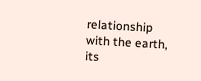relationship with the earth, its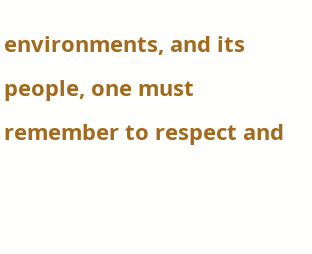environments, and its people, one must remember to respect and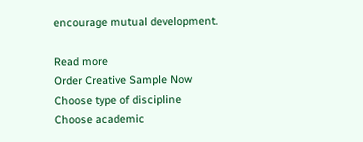encourage mutual development.

Read more
Order Creative Sample Now
Choose type of discipline
Choose academic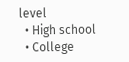level
  • High school
  • College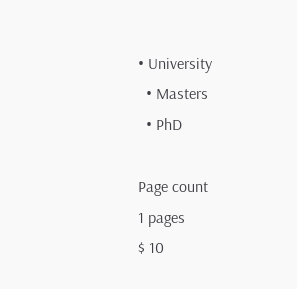• University
  • Masters
  • PhD

Page count
1 pages
$ 10